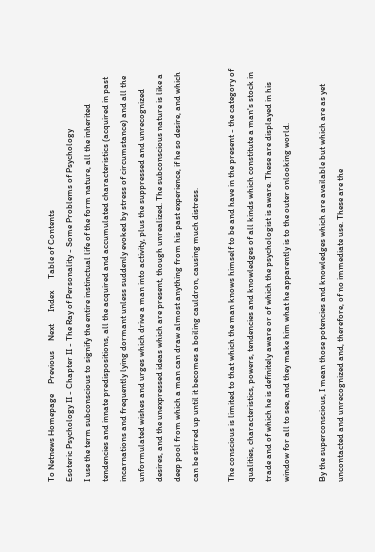To Netnews Homepage     Previous     Next      Index      Table of Contents
Esoteric Psychology II - Chapter II - The Ray of Personality - Some Problems of Psychology
I use the term subconscious to signify the entire instinctual life of the form nature, all the inherited tendencies and innate predispositions, all the acquired and accumulated characteristics (acquired in past incarnations and frequently lying dormant unless suddenly evoked by stress of circumstance) and all the unformulated wishes and urges which drive a man into activity, plus the suppressed and unrecognized desires, and the unexpressed ideas which are present, though unrealized. The subconscious nature is like a deep pool from which a man can draw almost anything from his past experience, if he so desire, and which can be stirred up until it becomes a boiling cauldron, causing much distress.

The conscious is limited to that which the man knows himself to be and have in the present - the category of qualities, characteristics, powers, tendencies and knowledges of all kinds which constitute a man's stock in trade and of which he is definitely aware or of which the psychologist is aware. These are displayed in his window for all to see, and they make him what he apparently is to the outer onlooking world.

By the superconscious, I mean those potencies and knowledges which are available but which are as yet uncontacted and unrecognized and, therefore, of no immediate use. These are the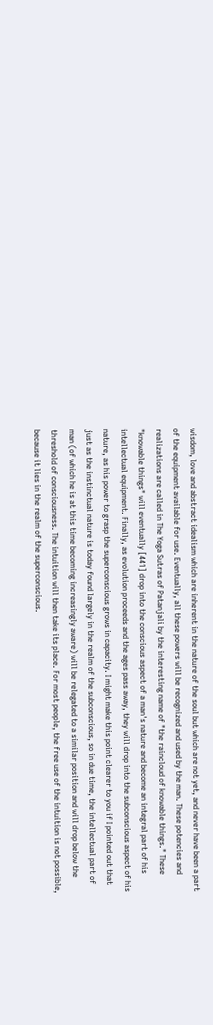wisdom, love and abstract idealism which are inherent in the nature of the soul but which are not yet, and never have been a part of the equipment available for use. Eventually, all these powers will be recognized and used by the man. These potencies and realizations are called in The Yoga Sutras of Patanjali by the interesting name of "the raincloud of knowable things." These "knowable things" will eventually [441] drop into the conscious aspect of a man's nature and become an integral part of his intellectual equipment. Finally, as evolution proceeds and the ages pass away, they will drop into the subconscious aspect of his nature, as his power to grasp the superconscious grows in capacity. I might make this point clearer to you if I pointed out that just as the instinctual nature is today found largely in the realm of the subconscious, so in due time, the intellectual part of man (of which he is at this time becoming increasingly aware) will be relegated to a similar position and will drop below the threshold of consciousness. The intuition will then take its place. For most people, the free use of the intuition is not possible, because it lies in the realm of the superconscious.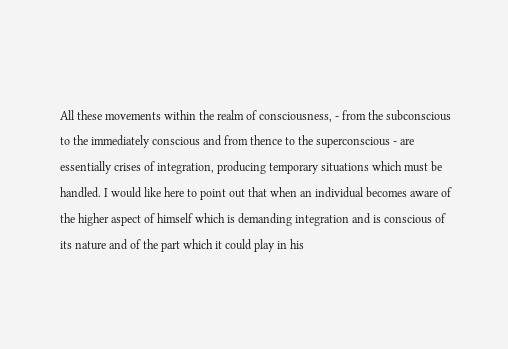All these movements within the realm of consciousness, - from the subconscious to the immediately conscious and from thence to the superconscious - are essentially crises of integration, producing temporary situations which must be handled. I would like here to point out that when an individual becomes aware of the higher aspect of himself which is demanding integration and is conscious of its nature and of the part which it could play in his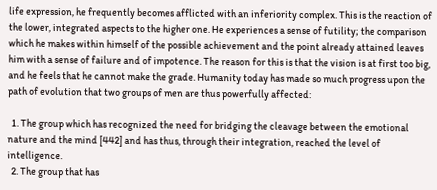life expression, he frequently becomes afflicted with an inferiority complex. This is the reaction of the lower, integrated aspects to the higher one. He experiences a sense of futility; the comparison which he makes within himself of the possible achievement and the point already attained leaves him with a sense of failure and of impotence. The reason for this is that the vision is at first too big, and he feels that he cannot make the grade. Humanity today has made so much progress upon the path of evolution that two groups of men are thus powerfully affected:

  1. The group which has recognized the need for bridging the cleavage between the emotional nature and the mind [442] and has thus, through their integration, reached the level of intelligence.
  2. The group that has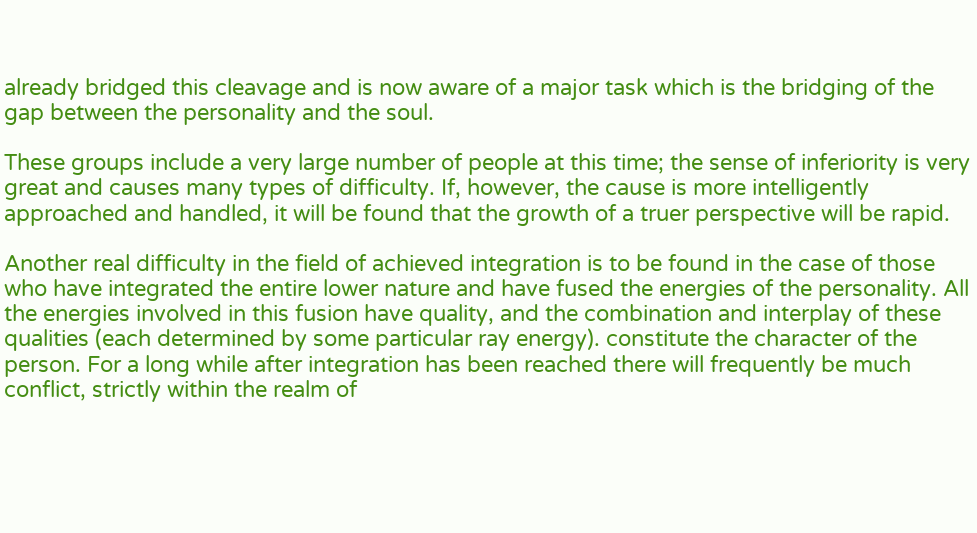already bridged this cleavage and is now aware of a major task which is the bridging of the gap between the personality and the soul.

These groups include a very large number of people at this time; the sense of inferiority is very great and causes many types of difficulty. If, however, the cause is more intelligently approached and handled, it will be found that the growth of a truer perspective will be rapid.

Another real difficulty in the field of achieved integration is to be found in the case of those who have integrated the entire lower nature and have fused the energies of the personality. All the energies involved in this fusion have quality, and the combination and interplay of these qualities (each determined by some particular ray energy). constitute the character of the person. For a long while after integration has been reached there will frequently be much conflict, strictly within the realm of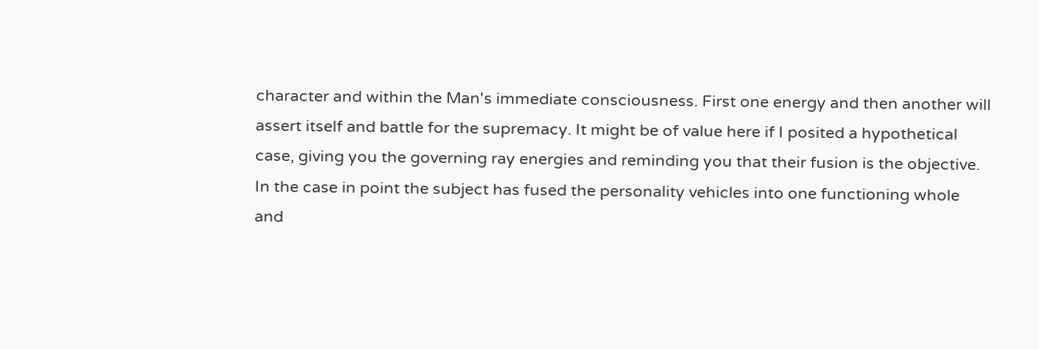character and within the Man's immediate consciousness. First one energy and then another will assert itself and battle for the supremacy. It might be of value here if I posited a hypothetical case, giving you the governing ray energies and reminding you that their fusion is the objective. In the case in point the subject has fused the personality vehicles into one functioning whole and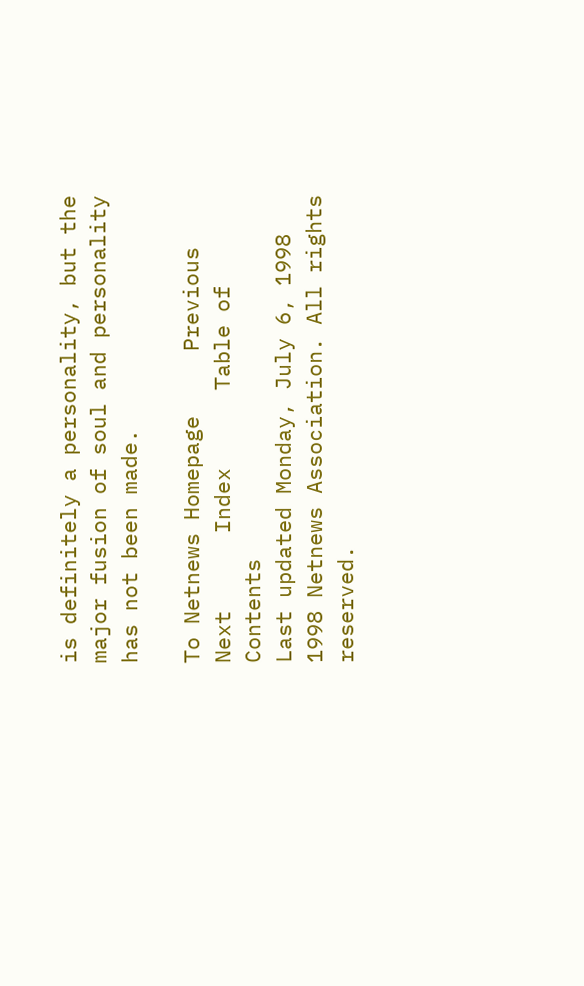is definitely a personality, but the major fusion of soul and personality has not been made.

To Netnews Homepage     Previous     Next      Index      Table of Contents
Last updated Monday, July 6, 1998           1998 Netnews Association. All rights reserved.